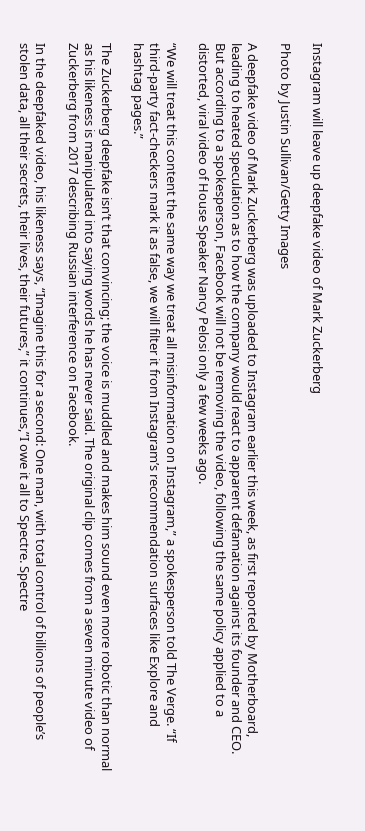Instagram will leave up deepfake video of Mark Zuckerberg

Photo by Justin Sullivan/Getty Images

A deepfake video of Mark Zuckerberg was uploaded to Instagram earlier this week, as first reported by Motherboard, leading to heated speculation as to how the company would react to apparent defamation against its founder and CEO. But according to a spokesperson, Facebook will not be removing the video, following the same policy applied to a distorted, viral video of House Speaker Nancy Pelosi only a few weeks ago.

“We will treat this content the same way we treat all misinformation on Instagram,” a spokesperson told The Verge. “If third-party fact-checkers mark it as false, we will filter it from Instagram’s recommendation surfaces like Explore and hashtag pages.”

The Zuckerberg deepfake isn’t that convincing; the voice is muddled and makes him sound even more robotic than normal as his likeness is manipulated into saying words he has never said. The original clip comes from a seven minute video of Zuckerberg from 2017 describing Russian interference on Facebook.

In the deepfaked video, his likeness says, “Imagine this for a second: One man, with total control of billions of people’s stolen data, all their secrets, their lives, their futures,” it continues,”I owe it all to Spectre. Spectre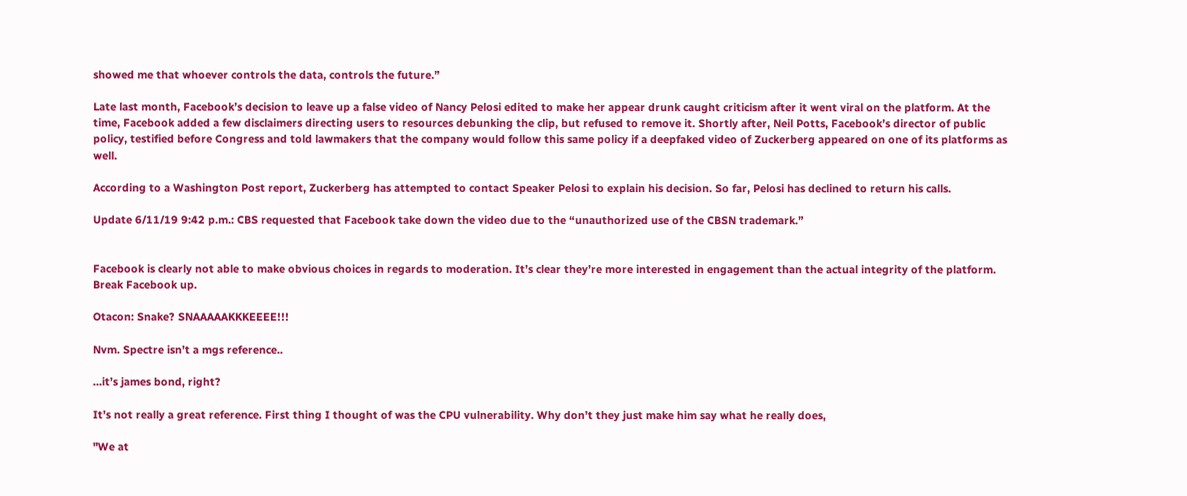showed me that whoever controls the data, controls the future.”

Late last month, Facebook’s decision to leave up a false video of Nancy Pelosi edited to make her appear drunk caught criticism after it went viral on the platform. At the time, Facebook added a few disclaimers directing users to resources debunking the clip, but refused to remove it. Shortly after, Neil Potts, Facebook’s director of public policy, testified before Congress and told lawmakers that the company would follow this same policy if a deepfaked video of Zuckerberg appeared on one of its platforms as well.

According to a Washington Post report, Zuckerberg has attempted to contact Speaker Pelosi to explain his decision. So far, Pelosi has declined to return his calls.

Update 6/11/19 9:42 p.m.: CBS requested that Facebook take down the video due to the “unauthorized use of the CBSN trademark.”


Facebook is clearly not able to make obvious choices in regards to moderation. It’s clear they’re more interested in engagement than the actual integrity of the platform. Break Facebook up.

Otacon: Snake? SNAAAAAKKKEEEE!!!

Nvm. Spectre isn’t a mgs reference..

…it’s james bond, right?

It’s not really a great reference. First thing I thought of was the CPU vulnerability. Why don’t they just make him say what he really does,

"We at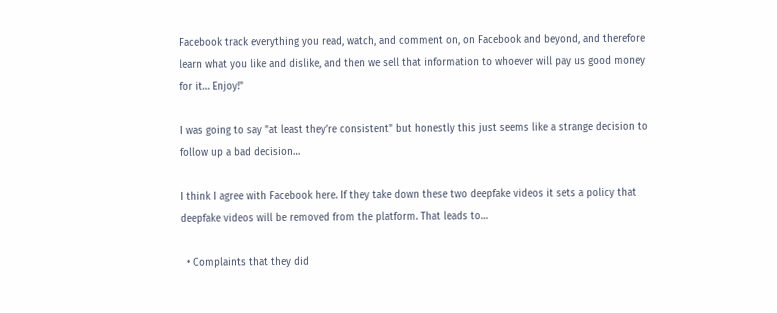Facebook track everything you read, watch, and comment on, on Facebook and beyond, and therefore learn what you like and dislike, and then we sell that information to whoever will pay us good money for it… Enjoy!"

I was going to say "at least they’re consistent" but honestly this just seems like a strange decision to follow up a bad decision…

I think I agree with Facebook here. If they take down these two deepfake videos it sets a policy that deepfake videos will be removed from the platform. That leads to…

  • Complaints that they did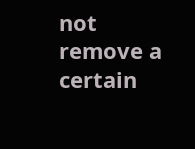not remove a certain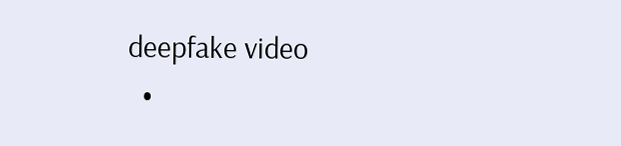deepfake video
  •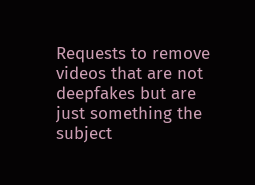Requests to remove videos that are not deepfakes but are just something the subject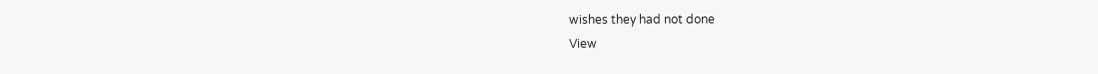wishes they had not done
View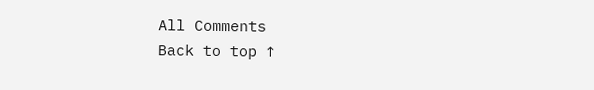All Comments
Back to top ↑